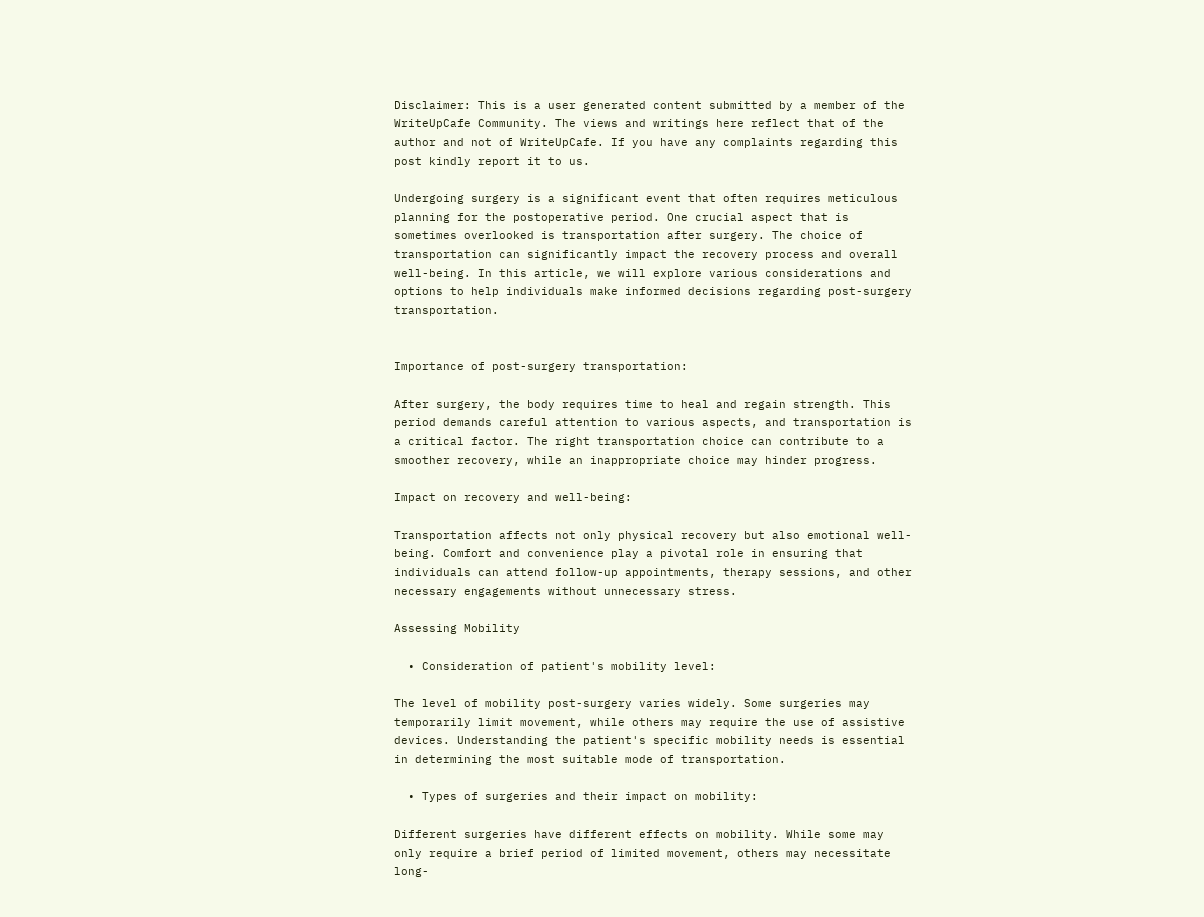Disclaimer: This is a user generated content submitted by a member of the WriteUpCafe Community. The views and writings here reflect that of the author and not of WriteUpCafe. If you have any complaints regarding this post kindly report it to us.

Undergoing surgery is a significant event that often requires meticulous planning for the postoperative period. One crucial aspect that is sometimes overlooked is transportation after surgery. The choice of transportation can significantly impact the recovery process and overall well-being. In this article, we will explore various considerations and options to help individuals make informed decisions regarding post-surgery transportation.


Importance of post-surgery transportation:

After surgery, the body requires time to heal and regain strength. This period demands careful attention to various aspects, and transportation is a critical factor. The right transportation choice can contribute to a smoother recovery, while an inappropriate choice may hinder progress.

Impact on recovery and well-being:

Transportation affects not only physical recovery but also emotional well-being. Comfort and convenience play a pivotal role in ensuring that individuals can attend follow-up appointments, therapy sessions, and other necessary engagements without unnecessary stress.

Assessing Mobility

  • Consideration of patient's mobility level:

The level of mobility post-surgery varies widely. Some surgeries may temporarily limit movement, while others may require the use of assistive devices. Understanding the patient's specific mobility needs is essential in determining the most suitable mode of transportation.

  • Types of surgeries and their impact on mobility:

Different surgeries have different effects on mobility. While some may only require a brief period of limited movement, others may necessitate long-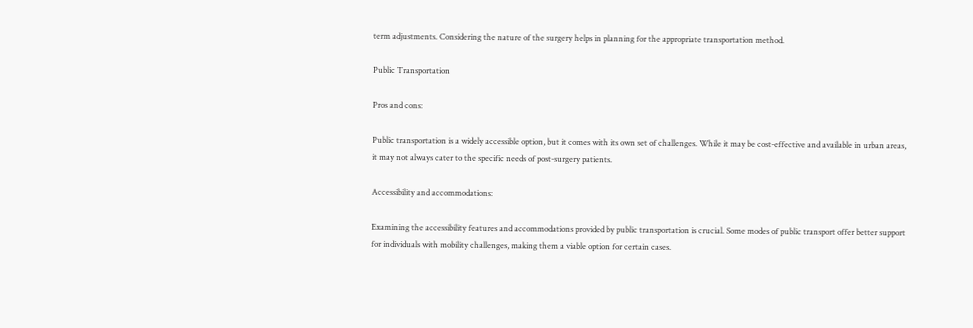term adjustments. Considering the nature of the surgery helps in planning for the appropriate transportation method.

Public Transportation

Pros and cons:

Public transportation is a widely accessible option, but it comes with its own set of challenges. While it may be cost-effective and available in urban areas, it may not always cater to the specific needs of post-surgery patients.

Accessibility and accommodations:

Examining the accessibility features and accommodations provided by public transportation is crucial. Some modes of public transport offer better support for individuals with mobility challenges, making them a viable option for certain cases.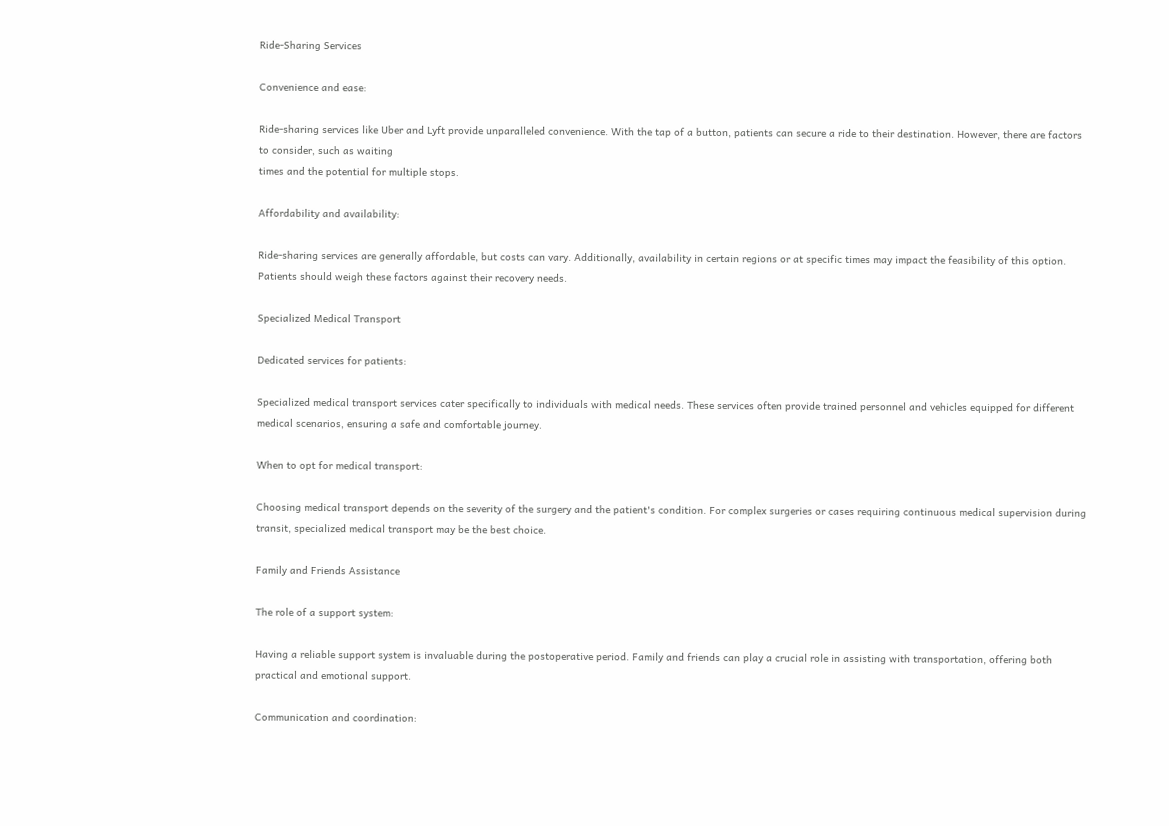Ride-Sharing Services

Convenience and ease:

Ride-sharing services like Uber and Lyft provide unparalleled convenience. With the tap of a button, patients can secure a ride to their destination. However, there are factors to consider, such as waiting
times and the potential for multiple stops.

Affordability and availability:

Ride-sharing services are generally affordable, but costs can vary. Additionally, availability in certain regions or at specific times may impact the feasibility of this option. Patients should weigh these factors against their recovery needs.

Specialized Medical Transport

Dedicated services for patients:

Specialized medical transport services cater specifically to individuals with medical needs. These services often provide trained personnel and vehicles equipped for different medical scenarios, ensuring a safe and comfortable journey.

When to opt for medical transport:

Choosing medical transport depends on the severity of the surgery and the patient's condition. For complex surgeries or cases requiring continuous medical supervision during transit, specialized medical transport may be the best choice.

Family and Friends Assistance

The role of a support system:

Having a reliable support system is invaluable during the postoperative period. Family and friends can play a crucial role in assisting with transportation, offering both practical and emotional support.

Communication and coordination: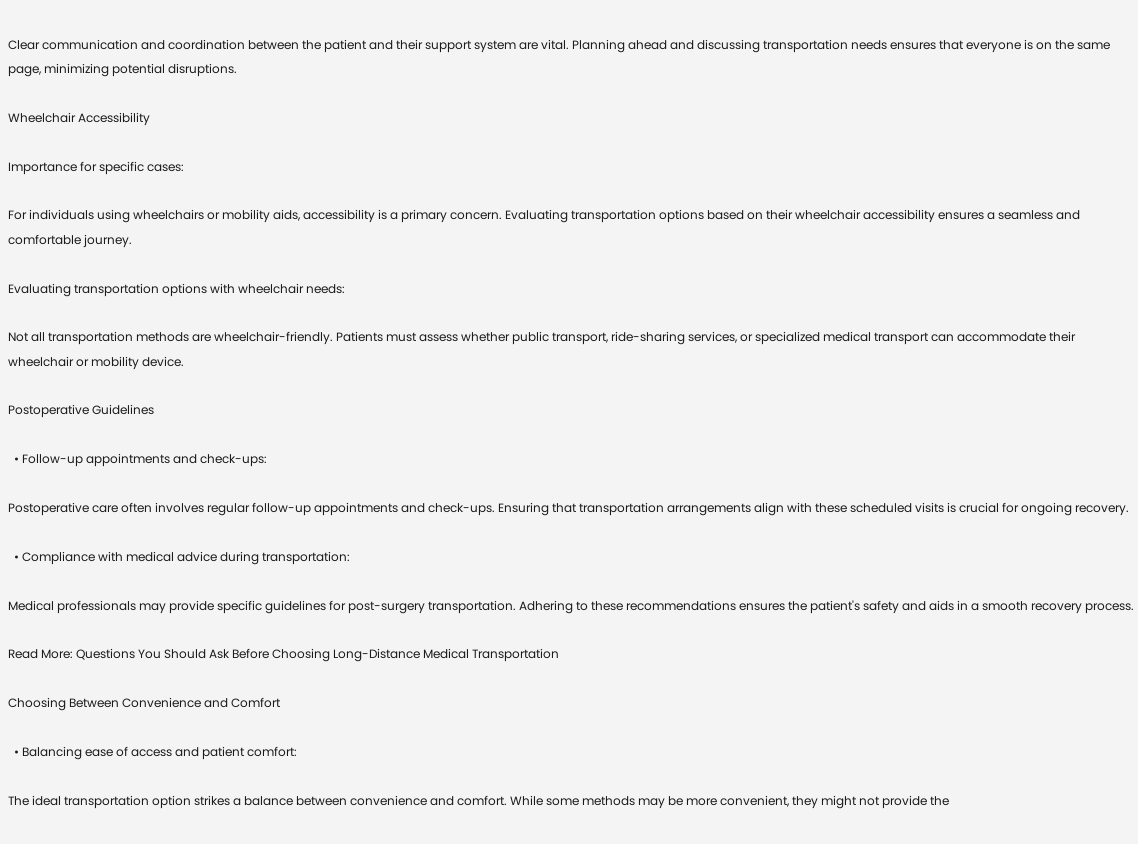Clear communication and coordination between the patient and their support system are vital. Planning ahead and discussing transportation needs ensures that everyone is on the same page, minimizing potential disruptions.

Wheelchair Accessibility

Importance for specific cases:

For individuals using wheelchairs or mobility aids, accessibility is a primary concern. Evaluating transportation options based on their wheelchair accessibility ensures a seamless and comfortable journey.

Evaluating transportation options with wheelchair needs:

Not all transportation methods are wheelchair-friendly. Patients must assess whether public transport, ride-sharing services, or specialized medical transport can accommodate their wheelchair or mobility device.

Postoperative Guidelines

  • Follow-up appointments and check-ups:

Postoperative care often involves regular follow-up appointments and check-ups. Ensuring that transportation arrangements align with these scheduled visits is crucial for ongoing recovery.

  • Compliance with medical advice during transportation:

Medical professionals may provide specific guidelines for post-surgery transportation. Adhering to these recommendations ensures the patient's safety and aids in a smooth recovery process.

Read More: Questions You Should Ask Before Choosing Long-Distance Medical Transportation

Choosing Between Convenience and Comfort

  • Balancing ease of access and patient comfort:

The ideal transportation option strikes a balance between convenience and comfort. While some methods may be more convenient, they might not provide the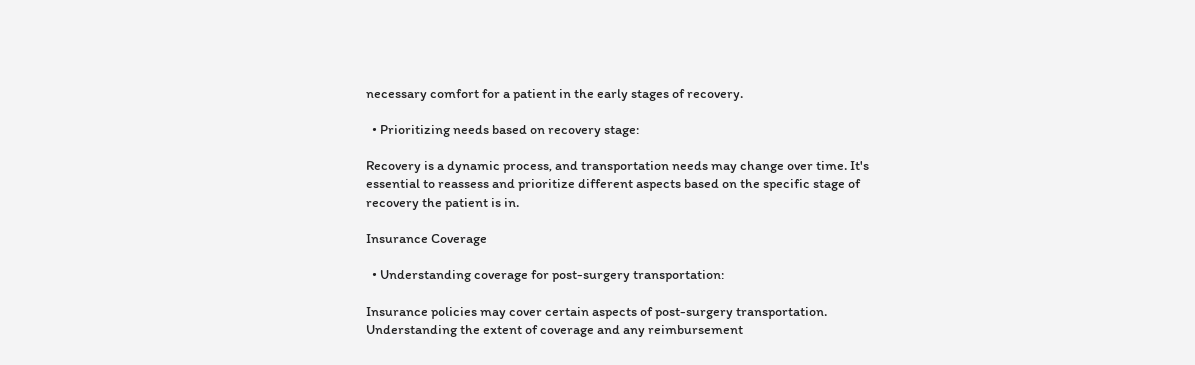necessary comfort for a patient in the early stages of recovery.

  • Prioritizing needs based on recovery stage:

Recovery is a dynamic process, and transportation needs may change over time. It's essential to reassess and prioritize different aspects based on the specific stage of recovery the patient is in.

Insurance Coverage

  • Understanding coverage for post-surgery transportation:

Insurance policies may cover certain aspects of post-surgery transportation. Understanding the extent of coverage and any reimbursement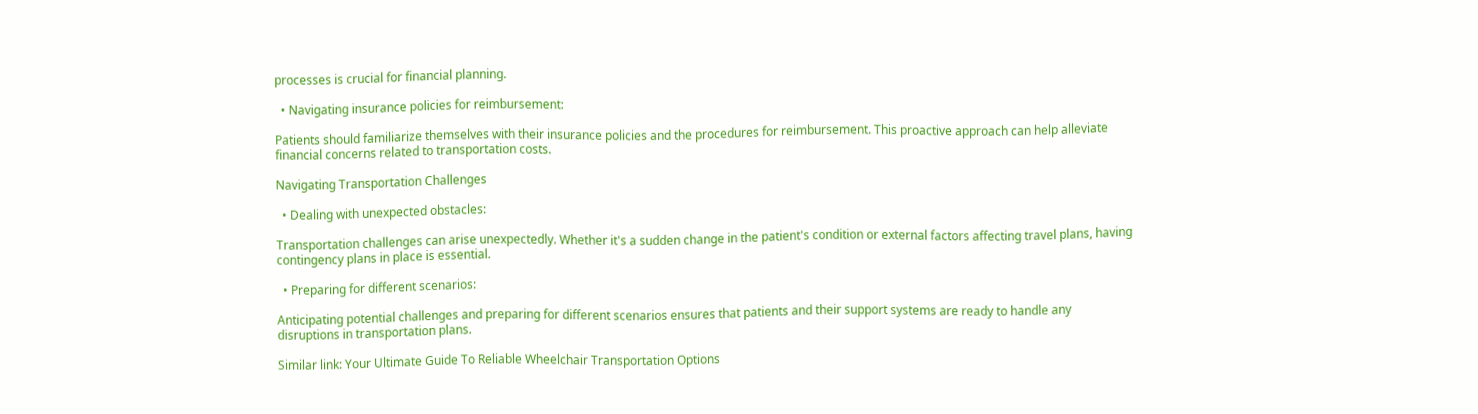processes is crucial for financial planning.

  • Navigating insurance policies for reimbursement:

Patients should familiarize themselves with their insurance policies and the procedures for reimbursement. This proactive approach can help alleviate financial concerns related to transportation costs.

Navigating Transportation Challenges

  • Dealing with unexpected obstacles:

Transportation challenges can arise unexpectedly. Whether it's a sudden change in the patient's condition or external factors affecting travel plans, having contingency plans in place is essential.

  • Preparing for different scenarios:

Anticipating potential challenges and preparing for different scenarios ensures that patients and their support systems are ready to handle any disruptions in transportation plans.

Similar link: Your Ultimate Guide To Reliable Wheelchair Transportation Options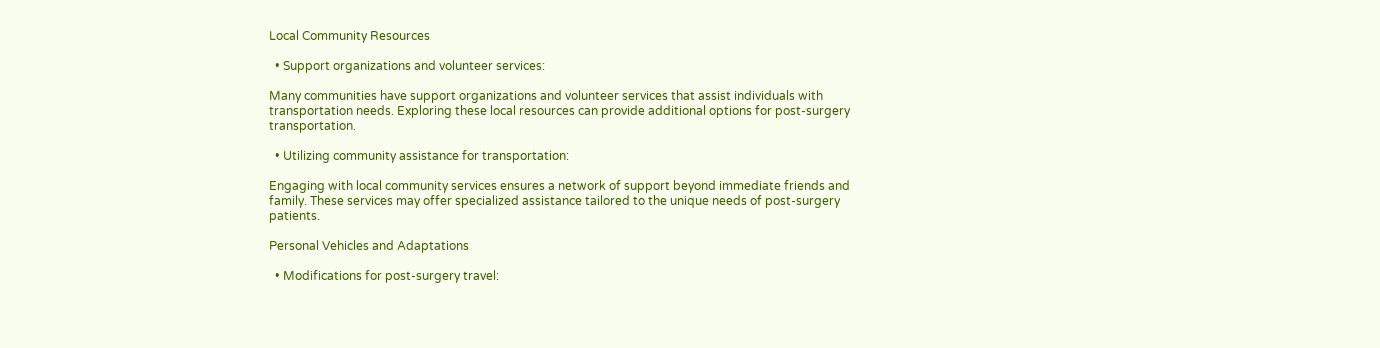Local Community Resources

  • Support organizations and volunteer services:

Many communities have support organizations and volunteer services that assist individuals with transportation needs. Exploring these local resources can provide additional options for post-surgery transportation.

  • Utilizing community assistance for transportation:

Engaging with local community services ensures a network of support beyond immediate friends and family. These services may offer specialized assistance tailored to the unique needs of post-surgery patients.

Personal Vehicles and Adaptations

  • Modifications for post-surgery travel: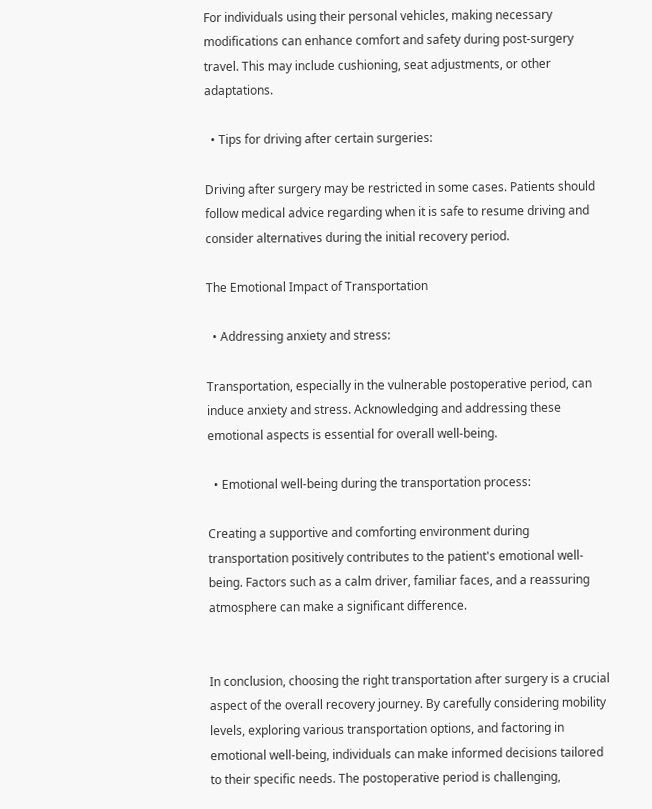For individuals using their personal vehicles, making necessary modifications can enhance comfort and safety during post-surgery travel. This may include cushioning, seat adjustments, or other adaptations.

  • Tips for driving after certain surgeries:

Driving after surgery may be restricted in some cases. Patients should follow medical advice regarding when it is safe to resume driving and consider alternatives during the initial recovery period.

The Emotional Impact of Transportation

  • Addressing anxiety and stress:

Transportation, especially in the vulnerable postoperative period, can induce anxiety and stress. Acknowledging and addressing these emotional aspects is essential for overall well-being.

  • Emotional well-being during the transportation process:

Creating a supportive and comforting environment during transportation positively contributes to the patient's emotional well-being. Factors such as a calm driver, familiar faces, and a reassuring atmosphere can make a significant difference.


In conclusion, choosing the right transportation after surgery is a crucial aspect of the overall recovery journey. By carefully considering mobility levels, exploring various transportation options, and factoring in emotional well-being, individuals can make informed decisions tailored to their specific needs. The postoperative period is challenging,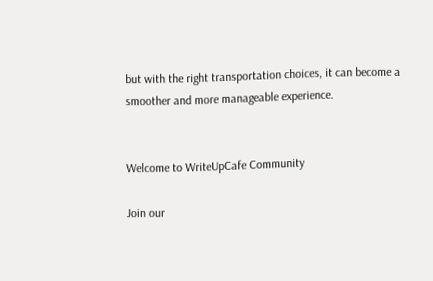but with the right transportation choices, it can become a smoother and more manageable experience.


Welcome to WriteUpCafe Community

Join our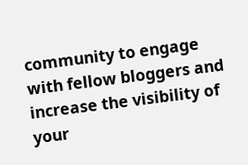community to engage with fellow bloggers and increase the visibility of your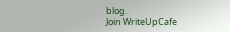blog.
Join WriteUpCafe